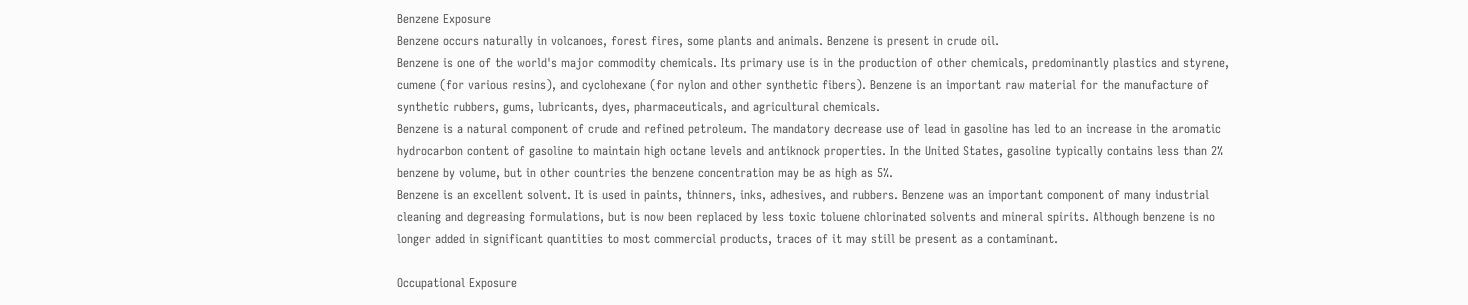Benzene Exposure
Benzene occurs naturally in volcanoes, forest fires, some plants and animals. Benzene is present in crude oil.
Benzene is one of the world's major commodity chemicals. Its primary use is in the production of other chemicals, predominantly plastics and styrene, cumene (for various resins), and cyclohexane (for nylon and other synthetic fibers). Benzene is an important raw material for the manufacture of synthetic rubbers, gums, lubricants, dyes, pharmaceuticals, and agricultural chemicals.
Benzene is a natural component of crude and refined petroleum. The mandatory decrease use of lead in gasoline has led to an increase in the aromatic hydrocarbon content of gasoline to maintain high octane levels and antiknock properties. In the United States, gasoline typically contains less than 2% benzene by volume, but in other countries the benzene concentration may be as high as 5%.
Benzene is an excellent solvent. It is used in paints, thinners, inks, adhesives, and rubbers. Benzene was an important component of many industrial cleaning and degreasing formulations, but is now been replaced by less toxic toluene chlorinated solvents and mineral spirits. Although benzene is no longer added in significant quantities to most commercial products, traces of it may still be present as a contaminant.

Occupational Exposure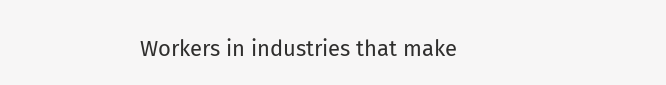Workers in industries that make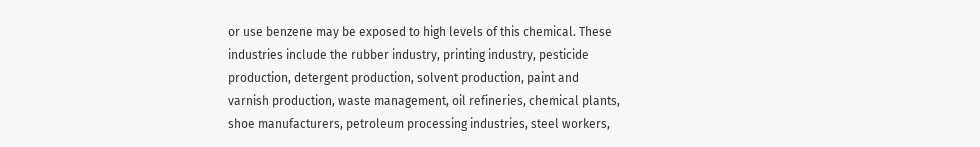or use benzene may be exposed to high levels of this chemical. These industries include the rubber industry, printing industry, pesticide production, detergent production, solvent production, paint and varnish production, waste management, oil refineries, chemical plants, shoe manufacturers, petroleum processing industries, steel workers,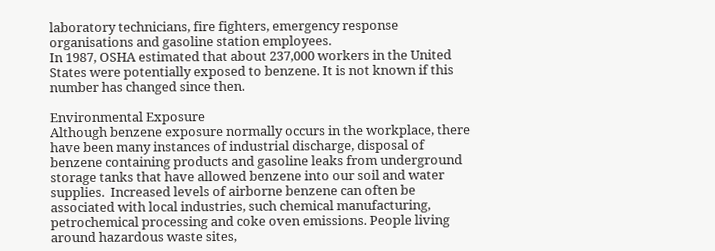laboratory technicians, fire fighters, emergency response organisations and gasoline station employees.
In 1987, OSHA estimated that about 237,000 workers in the United States were potentially exposed to benzene. It is not known if this number has changed since then.

Environmental Exposure
Although benzene exposure normally occurs in the workplace, there have been many instances of industrial discharge, disposal of benzene containing products and gasoline leaks from underground storage tanks that have allowed benzene into our soil and water supplies.  Increased levels of airborne benzene can often be associated with local industries, such chemical manufacturing, petrochemical processing and coke oven emissions. People living around hazardous waste sites,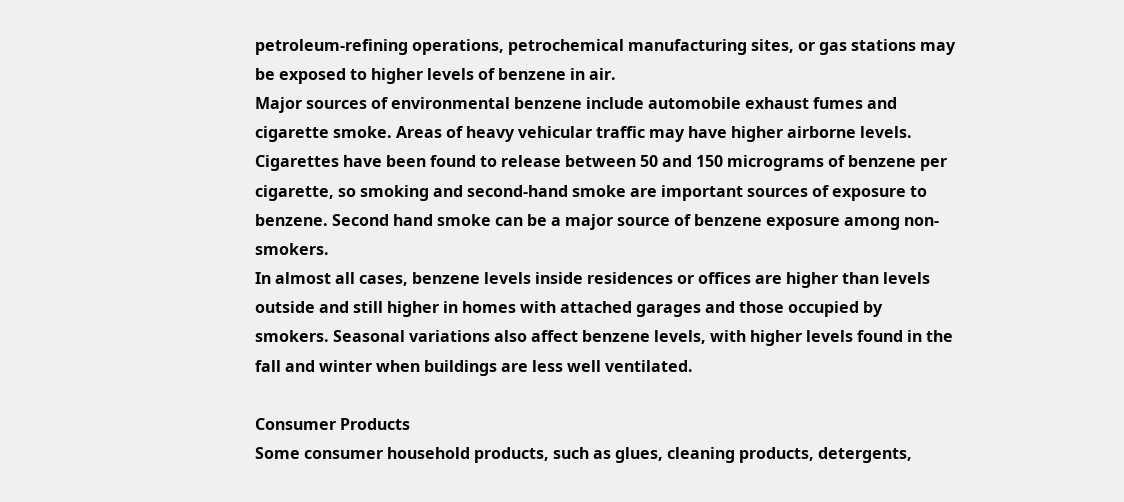petroleum-refining operations, petrochemical manufacturing sites, or gas stations may be exposed to higher levels of benzene in air.
Major sources of environmental benzene include automobile exhaust fumes and cigarette smoke. Areas of heavy vehicular traffic may have higher airborne levels. Cigarettes have been found to release between 50 and 150 micrograms of benzene per cigarette, so smoking and second-hand smoke are important sources of exposure to benzene. Second hand smoke can be a major source of benzene exposure among non- smokers.
In almost all cases, benzene levels inside residences or offices are higher than levels outside and still higher in homes with attached garages and those occupied by smokers. Seasonal variations also affect benzene levels, with higher levels found in the fall and winter when buildings are less well ventilated.

Consumer Products
Some consumer household products, such as glues, cleaning products, detergents,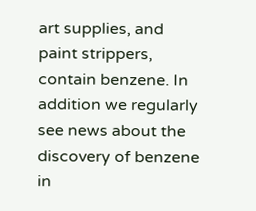art supplies, and paint strippers, contain benzene. In addition we regularly see news about the discovery of benzene in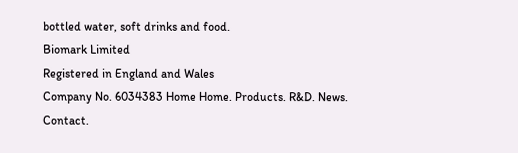bottled water, soft drinks and food.
Biomark Limited
Registered in England and Wales                                                                                            Company No. 6034383 Home Home. Products. R&D. News. Contact.